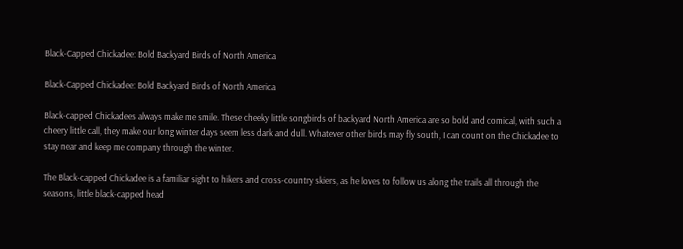Black-Capped Chickadee: Bold Backyard Birds of North America

Black-Capped Chickadee: Bold Backyard Birds of North America

Black-capped Chickadees always make me smile. These cheeky little songbirds of backyard North America are so bold and comical, with such a cheery little call, they make our long winter days seem less dark and dull. Whatever other birds may fly south, I can count on the Chickadee to stay near and keep me company through the winter.

The Black-capped Chickadee is a familiar sight to hikers and cross-country skiers, as he loves to follow us along the trails all through the seasons, little black-capped head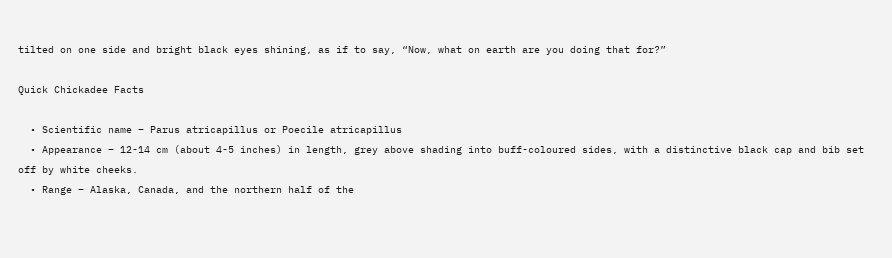tilted on one side and bright black eyes shining, as if to say, “Now, what on earth are you doing that for?”

Quick Chickadee Facts

  • Scientific name – Parus atricapillus or Poecile atricapillus
  • Appearance – 12-14 cm (about 4-5 inches) in length, grey above shading into buff-coloured sides, with a distinctive black cap and bib set off by white cheeks.
  • Range – Alaska, Canada, and the northern half of the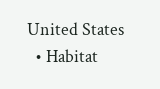United States
  • Habitat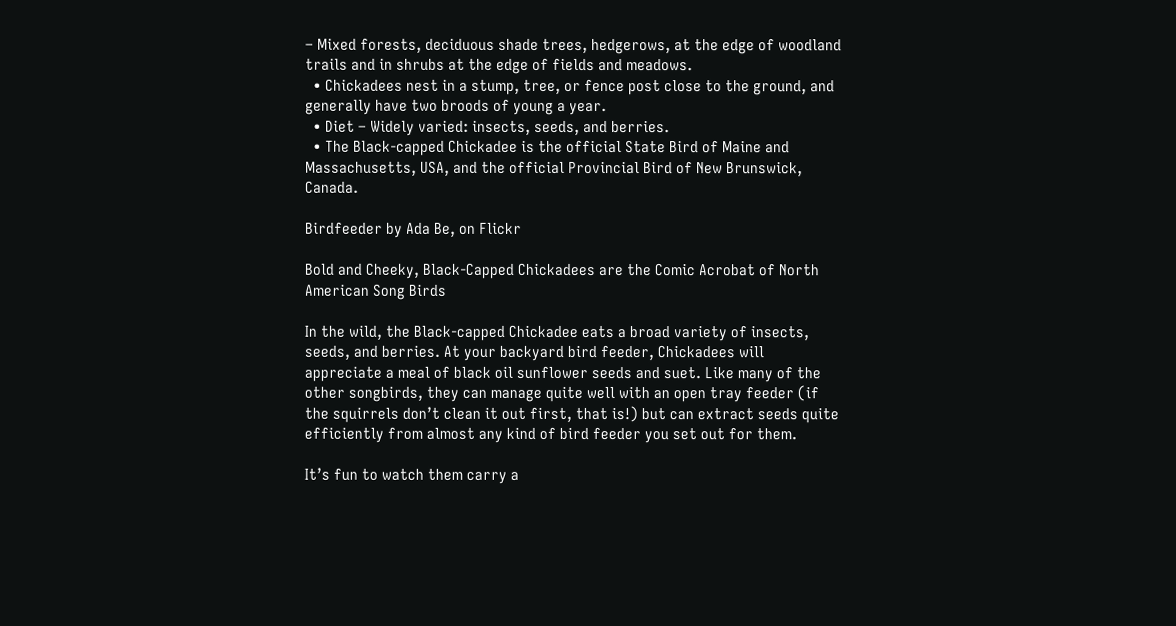– Mixed forests, deciduous shade trees, hedgerows, at the edge of woodland trails and in shrubs at the edge of fields and meadows.
  • Chickadees nest in a stump, tree, or fence post close to the ground, and generally have two broods of young a year.
  • Diet – Widely varied: insects, seeds, and berries.
  • The Black-capped Chickadee is the official State Bird of Maine and Massachusetts, USA, and the official Provincial Bird of New Brunswick, Canada.

Birdfeeder by Ada Be, on Flickr

Bold and Cheeky, Black-Capped Chickadees are the Comic Acrobat of North American Song Birds

In the wild, the Black-capped Chickadee eats a broad variety of insects, seeds, and berries. At your backyard bird feeder, Chickadees will appreciate a meal of black oil sunflower seeds and suet. Like many of the other songbirds, they can manage quite well with an open tray feeder (if the squirrels don’t clean it out first, that is!) but can extract seeds quite efficiently from almost any kind of bird feeder you set out for them.

It’s fun to watch them carry a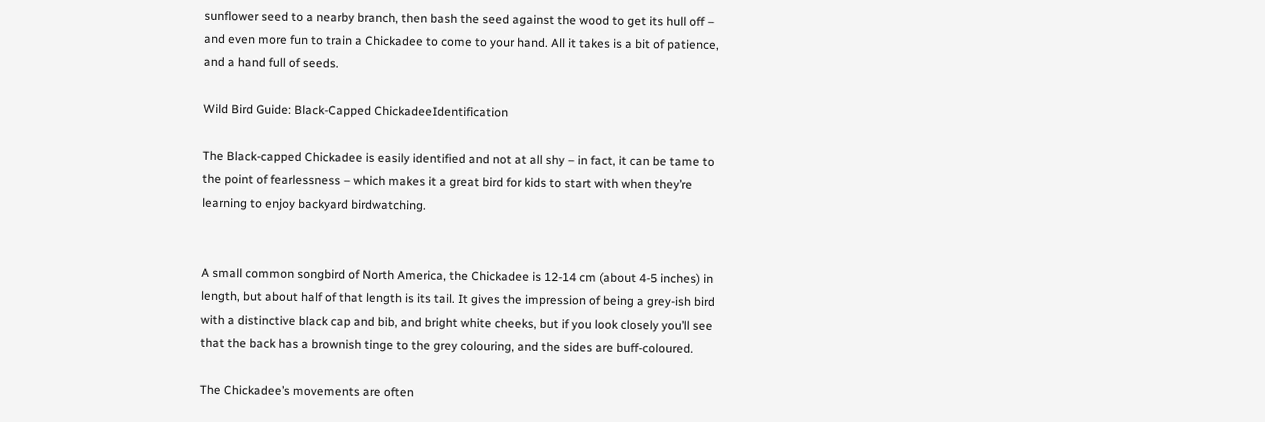sunflower seed to a nearby branch, then bash the seed against the wood to get its hull off – and even more fun to train a Chickadee to come to your hand. All it takes is a bit of patience, and a hand full of seeds.

Wild Bird Guide: Black-Capped ChickadeeIdentification

The Black-capped Chickadee is easily identified and not at all shy – in fact, it can be tame to the point of fearlessness – which makes it a great bird for kids to start with when they’re learning to enjoy backyard birdwatching.


A small common songbird of North America, the Chickadee is 12-14 cm (about 4-5 inches) in length, but about half of that length is its tail. It gives the impression of being a grey-ish bird with a distinctive black cap and bib, and bright white cheeks, but if you look closely you’ll see that the back has a brownish tinge to the grey colouring, and the sides are buff-coloured.

The Chickadee’s movements are often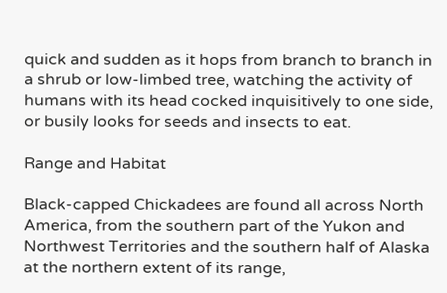quick and sudden as it hops from branch to branch in a shrub or low-limbed tree, watching the activity of humans with its head cocked inquisitively to one side, or busily looks for seeds and insects to eat.

Range and Habitat

Black-capped Chickadees are found all across North America, from the southern part of the Yukon and Northwest Territories and the southern half of Alaska at the northern extent of its range,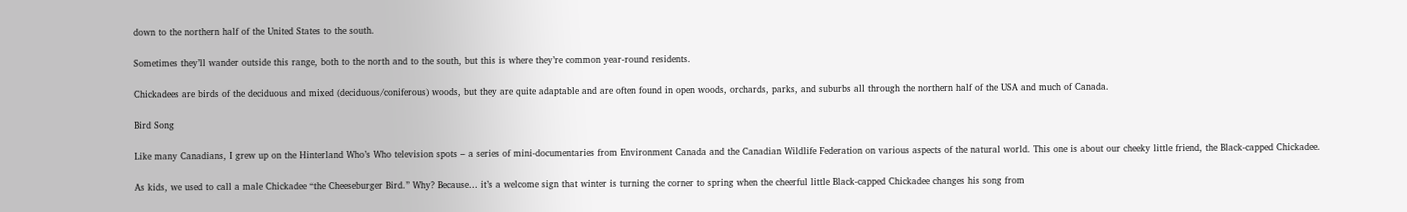down to the northern half of the United States to the south.

Sometimes they’ll wander outside this range, both to the north and to the south, but this is where they’re common year-round residents.

Chickadees are birds of the deciduous and mixed (deciduous/coniferous) woods, but they are quite adaptable and are often found in open woods, orchards, parks, and suburbs all through the northern half of the USA and much of Canada.

Bird Song

Like many Canadians, I grew up on the Hinterland Who’s Who television spots – a series of mini-documentaries from Environment Canada and the Canadian Wildlife Federation on various aspects of the natural world. This one is about our cheeky little friend, the Black-capped Chickadee.

As kids, we used to call a male Chickadee “the Cheeseburger Bird.” Why? Because… it’s a welcome sign that winter is turning the corner to spring when the cheerful little Black-capped Chickadee changes his song from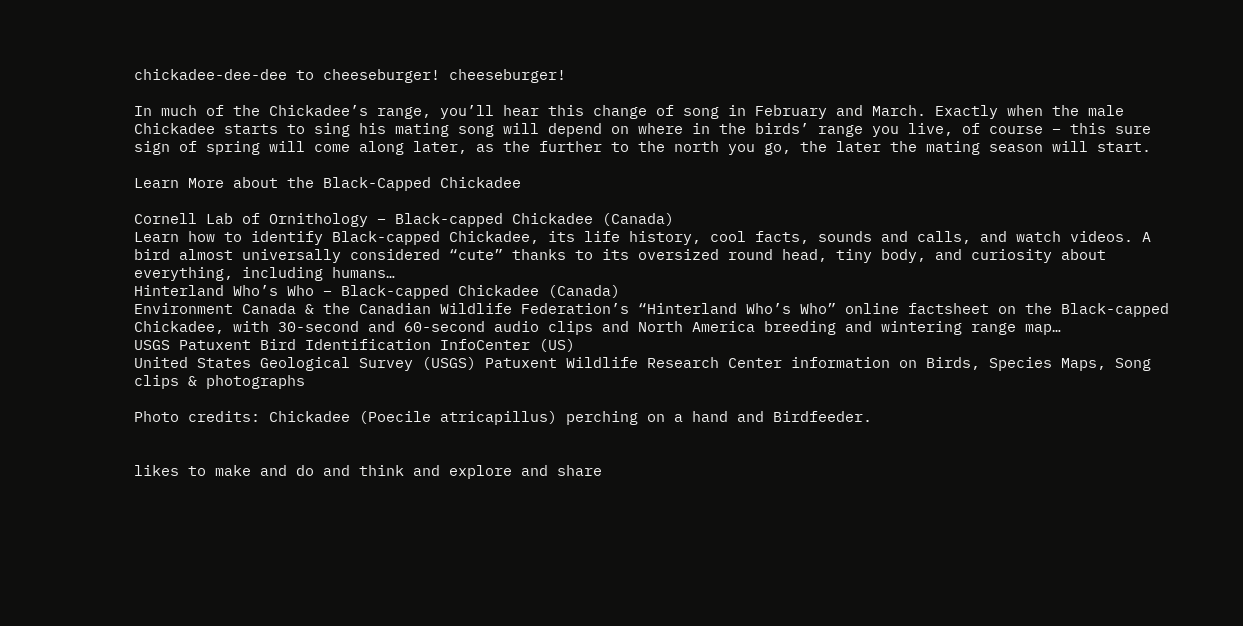chickadee-dee-dee to cheeseburger! cheeseburger!

In much of the Chickadee’s range, you’ll hear this change of song in February and March. Exactly when the male Chickadee starts to sing his mating song will depend on where in the birds’ range you live, of course – this sure sign of spring will come along later, as the further to the north you go, the later the mating season will start.

Learn More about the Black-Capped Chickadee

Cornell Lab of Ornithology – Black-capped Chickadee (Canada)
Learn how to identify Black-capped Chickadee, its life history, cool facts, sounds and calls, and watch videos. A bird almost universally considered “cute” thanks to its oversized round head, tiny body, and curiosity about everything, including humans…
Hinterland Who’s Who – Black-capped Chickadee (Canada)
Environment Canada & the Canadian Wildlife Federation’s “Hinterland Who’s Who” online factsheet on the Black-capped Chickadee, with 30-second and 60-second audio clips and North America breeding and wintering range map…
USGS Patuxent Bird Identification InfoCenter (US)
United States Geological Survey (USGS) Patuxent Wildlife Research Center information on Birds, Species Maps, Song clips & photographs

Photo credits: Chickadee (Poecile atricapillus) perching on a hand and Birdfeeder.


likes to make and do and think and explore and share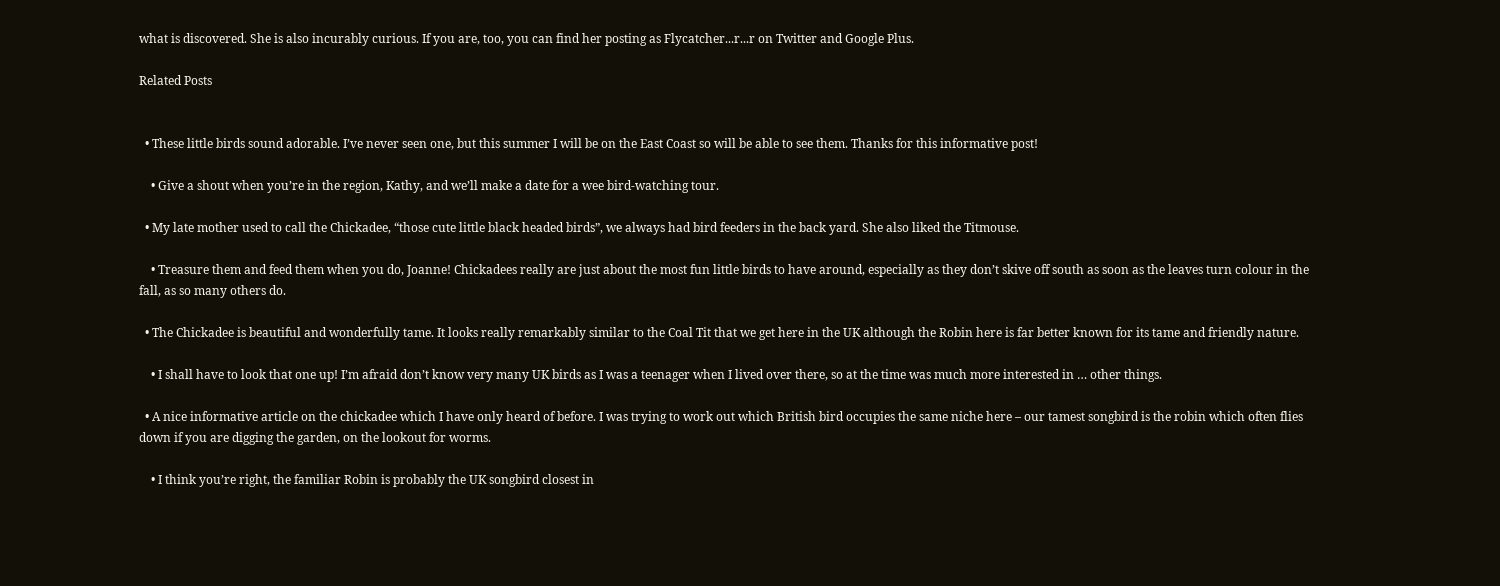what is discovered. She is also incurably curious. If you are, too, you can find her posting as Flycatcher...r...r on Twitter and Google Plus.

Related Posts


  • These little birds sound adorable. I’ve never seen one, but this summer I will be on the East Coast so will be able to see them. Thanks for this informative post!

    • Give a shout when you’re in the region, Kathy, and we’ll make a date for a wee bird-watching tour.

  • My late mother used to call the Chickadee, “those cute little black headed birds”, we always had bird feeders in the back yard. She also liked the Titmouse.

    • Treasure them and feed them when you do, Joanne! Chickadees really are just about the most fun little birds to have around, especially as they don’t skive off south as soon as the leaves turn colour in the fall, as so many others do.

  • The Chickadee is beautiful and wonderfully tame. It looks really remarkably similar to the Coal Tit that we get here in the UK although the Robin here is far better known for its tame and friendly nature.

    • I shall have to look that one up! I’m afraid don’t know very many UK birds as I was a teenager when I lived over there, so at the time was much more interested in … other things.

  • A nice informative article on the chickadee which I have only heard of before. I was trying to work out which British bird occupies the same niche here – our tamest songbird is the robin which often flies down if you are digging the garden, on the lookout for worms.

    • I think you’re right, the familiar Robin is probably the UK songbird closest in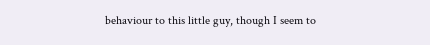behaviour to this little guy, though I seem to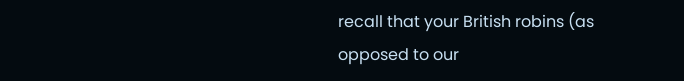recall that your British robins (as opposed to our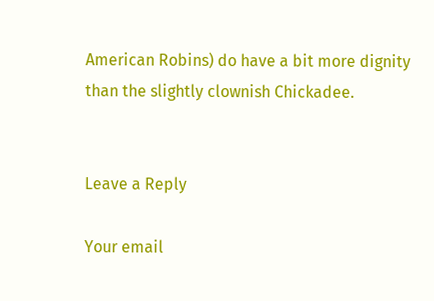American Robins) do have a bit more dignity than the slightly clownish Chickadee.


Leave a Reply

Your email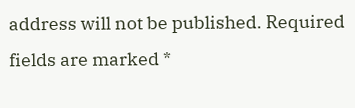address will not be published. Required fields are marked *